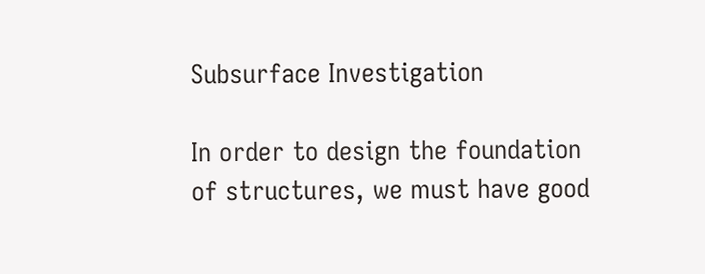Subsurface Investigation

In order to design the foundation of structures, we must have good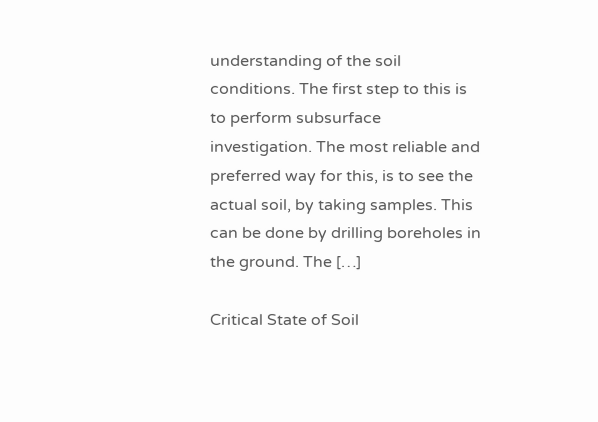understanding of the soil conditions. The first step to this is to perform subsurface investigation. The most reliable and preferred way for this, is to see the actual soil, by taking samples. This can be done by drilling boreholes in the ground. The […]

Critical State of Soil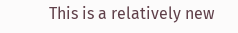This is a relatively new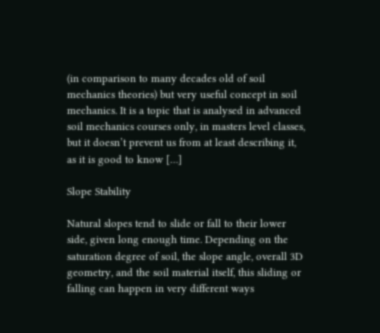(in comparison to many decades old of soil mechanics theories) but very useful concept in soil mechanics. It is a topic that is analysed in advanced soil mechanics courses only, in masters level classes, but it doesn’t prevent us from at least describing it, as it is good to know […]

Slope Stability

Natural slopes tend to slide or fall to their lower side, given long enough time. Depending on the saturation degree of soil, the slope angle, overall 3D geometry, and the soil material itself, this sliding or falling can happen in very different ways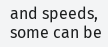and speeds, some can be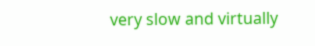very slow and virtually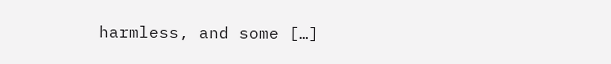harmless, and some […]